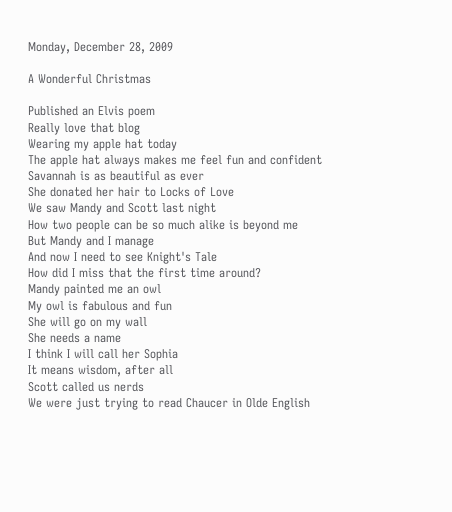Monday, December 28, 2009

A Wonderful Christmas

Published an Elvis poem
Really love that blog
Wearing my apple hat today
The apple hat always makes me feel fun and confident
Savannah is as beautiful as ever
She donated her hair to Locks of Love
We saw Mandy and Scott last night
How two people can be so much alike is beyond me
But Mandy and I manage
And now I need to see Knight's Tale
How did I miss that the first time around?
Mandy painted me an owl
My owl is fabulous and fun
She will go on my wall
She needs a name
I think I will call her Sophia
It means wisdom, after all
Scott called us nerds
We were just trying to read Chaucer in Olde English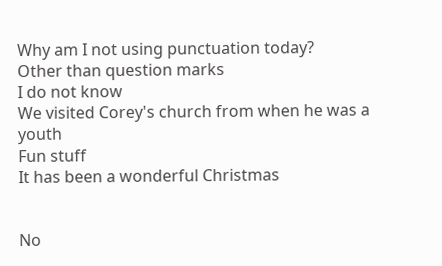Why am I not using punctuation today?
Other than question marks
I do not know
We visited Corey's church from when he was a youth
Fun stuff
It has been a wonderful Christmas


No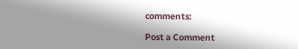comments:

Post a Comment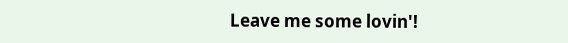Leave me some lovin'!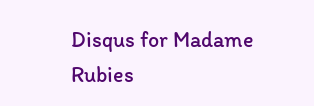Disqus for Madame Rubies